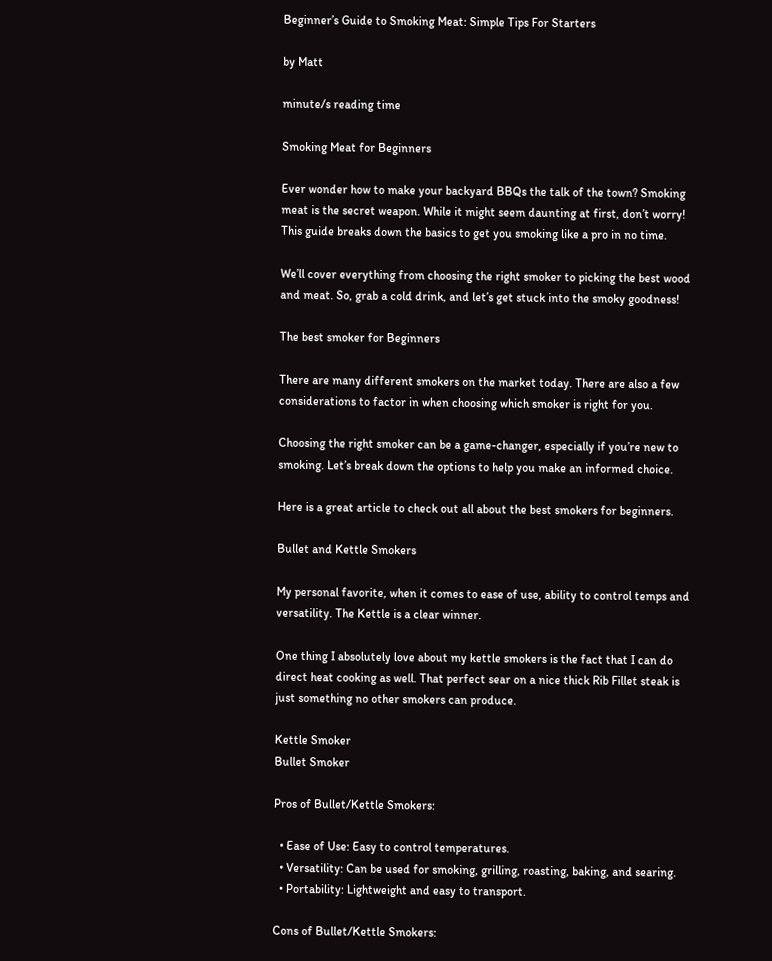Beginner’s Guide to Smoking Meat: Simple Tips For Starters

by Matt

minute/s reading time

Smoking Meat for Beginners

Ever wonder how to make your backyard BBQs the talk of the town? Smoking meat is the secret weapon. While it might seem daunting at first, don’t worry! This guide breaks down the basics to get you smoking like a pro in no time.

We’ll cover everything from choosing the right smoker to picking the best wood and meat. So, grab a cold drink, and let’s get stuck into the smoky goodness!

The best smoker for Beginners

There are many different smokers on the market today. There are also a few considerations to factor in when choosing which smoker is right for you.

Choosing the right smoker can be a game-changer, especially if you’re new to smoking. Let’s break down the options to help you make an informed choice.

Here is a great article to check out all about the best smokers for beginners.

Bullet and Kettle Smokers

My personal favorite, when it comes to ease of use, ability to control temps and versatility. The Kettle is a clear winner.

One thing I absolutely love about my kettle smokers is the fact that I can do direct heat cooking as well. That perfect sear on a nice thick Rib Fillet steak is just something no other smokers can produce.

Kettle Smoker
Bullet Smoker

Pros of Bullet/Kettle Smokers:

  • Ease of Use: Easy to control temperatures.
  • Versatility: Can be used for smoking, grilling, roasting, baking, and searing.
  • Portability: Lightweight and easy to transport.

Cons of Bullet/Kettle Smokers: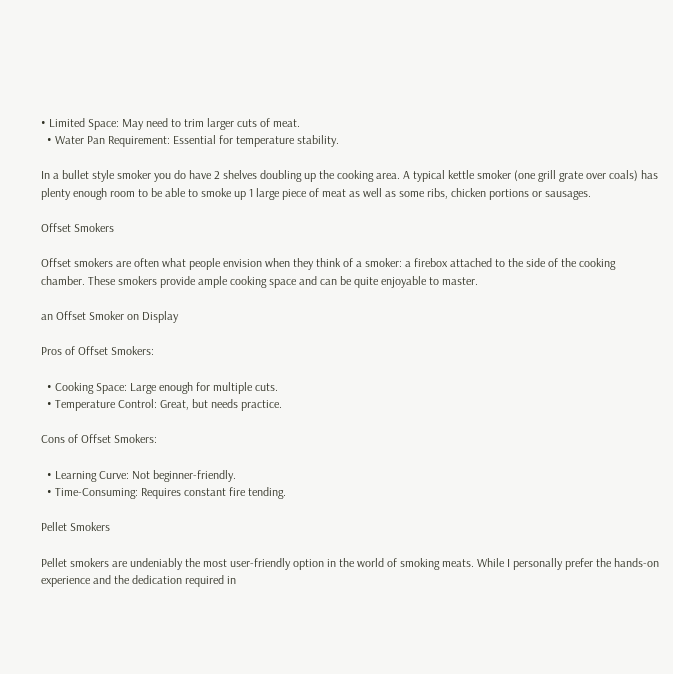• Limited Space: May need to trim larger cuts of meat.
  • Water Pan Requirement: Essential for temperature stability.

In a bullet style smoker you do have 2 shelves doubling up the cooking area. A typical kettle smoker (one grill grate over coals) has plenty enough room to be able to smoke up 1 large piece of meat as well as some ribs, chicken portions or sausages.

Offset Smokers

Offset smokers are often what people envision when they think of a smoker: a firebox attached to the side of the cooking chamber. These smokers provide ample cooking space and can be quite enjoyable to master.

an Offset Smoker on Display

Pros of Offset Smokers:

  • Cooking Space: Large enough for multiple cuts.
  • Temperature Control: Great, but needs practice.

Cons of Offset Smokers:

  • Learning Curve: Not beginner-friendly.
  • Time-Consuming: Requires constant fire tending.

Pellet Smokers

Pellet smokers are undeniably the most user-friendly option in the world of smoking meats. While I personally prefer the hands-on experience and the dedication required in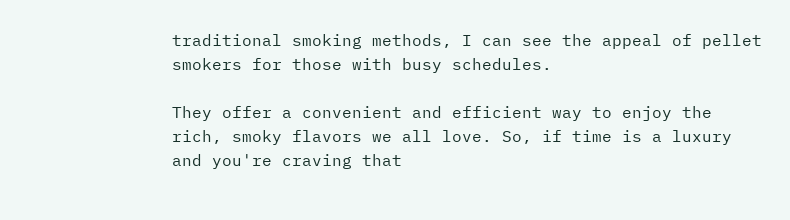traditional smoking methods, I can see the appeal of pellet smokers for those with busy schedules.

They offer a convenient and efficient way to enjoy the rich, smoky flavors we all love. So, if time is a luxury and you're craving that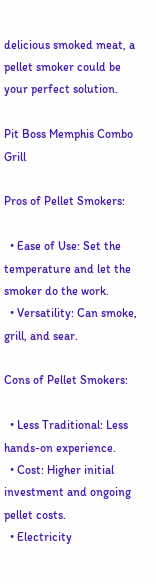delicious smoked meat, a pellet smoker could be your perfect solution.

Pit Boss Memphis Combo Grill

Pros of Pellet Smokers:

  • Ease of Use: Set the temperature and let the smoker do the work.
  • Versatility: Can smoke, grill, and sear.

Cons of Pellet Smokers:

  • Less Traditional: Less hands-on experience.
  • Cost: Higher initial investment and ongoing pellet costs.
  • Electricity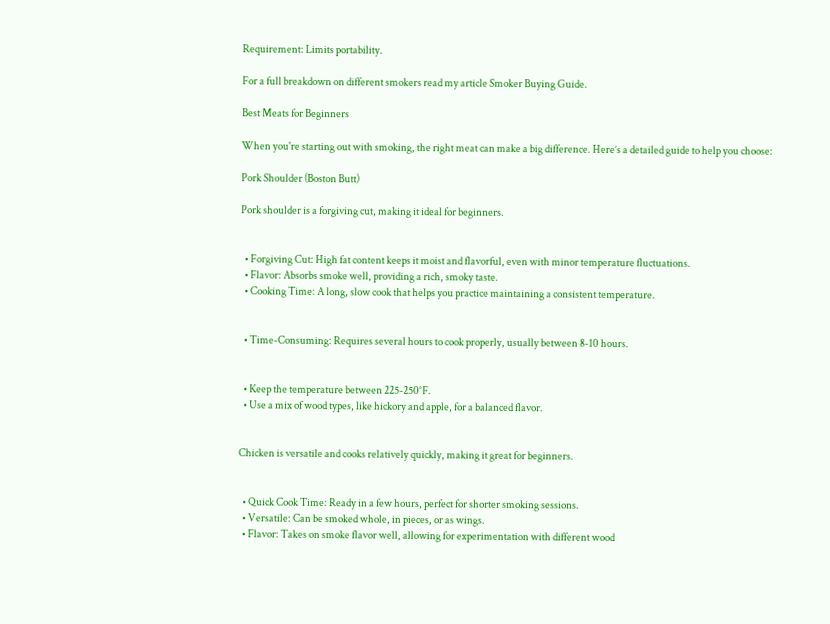Requirement: Limits portability.

For a full breakdown on different smokers read my article Smoker Buying Guide.

Best Meats for Beginners

When you're starting out with smoking, the right meat can make a big difference. Here’s a detailed guide to help you choose:

Pork Shoulder (Boston Butt)

Pork shoulder is a forgiving cut, making it ideal for beginners.


  • Forgiving Cut: High fat content keeps it moist and flavorful, even with minor temperature fluctuations.
  • Flavor: Absorbs smoke well, providing a rich, smoky taste.
  • Cooking Time: A long, slow cook that helps you practice maintaining a consistent temperature.


  • Time-Consuming: Requires several hours to cook properly, usually between 8-10 hours.


  • Keep the temperature between 225-250°F.
  • Use a mix of wood types, like hickory and apple, for a balanced flavor.


Chicken is versatile and cooks relatively quickly, making it great for beginners.


  • Quick Cook Time: Ready in a few hours, perfect for shorter smoking sessions.
  • Versatile: Can be smoked whole, in pieces, or as wings.
  • Flavor: Takes on smoke flavor well, allowing for experimentation with different wood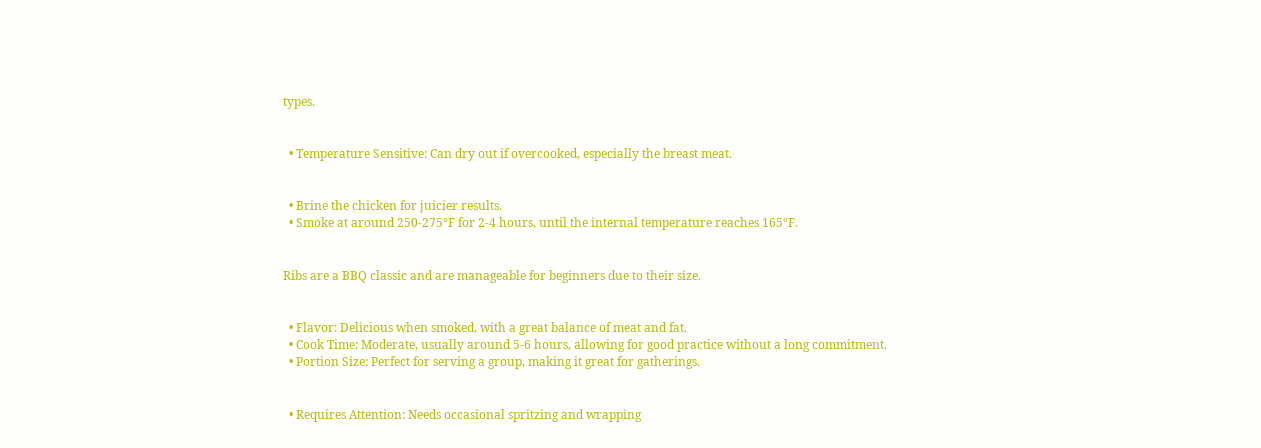types.


  • Temperature Sensitive: Can dry out if overcooked, especially the breast meat.


  • Brine the chicken for juicier results.
  • Smoke at around 250-275°F for 2-4 hours, until the internal temperature reaches 165°F.


Ribs are a BBQ classic and are manageable for beginners due to their size.


  • Flavor: Delicious when smoked, with a great balance of meat and fat.
  • Cook Time: Moderate, usually around 5-6 hours, allowing for good practice without a long commitment.
  • Portion Size: Perfect for serving a group, making it great for gatherings.


  • Requires Attention: Needs occasional spritzing and wrapping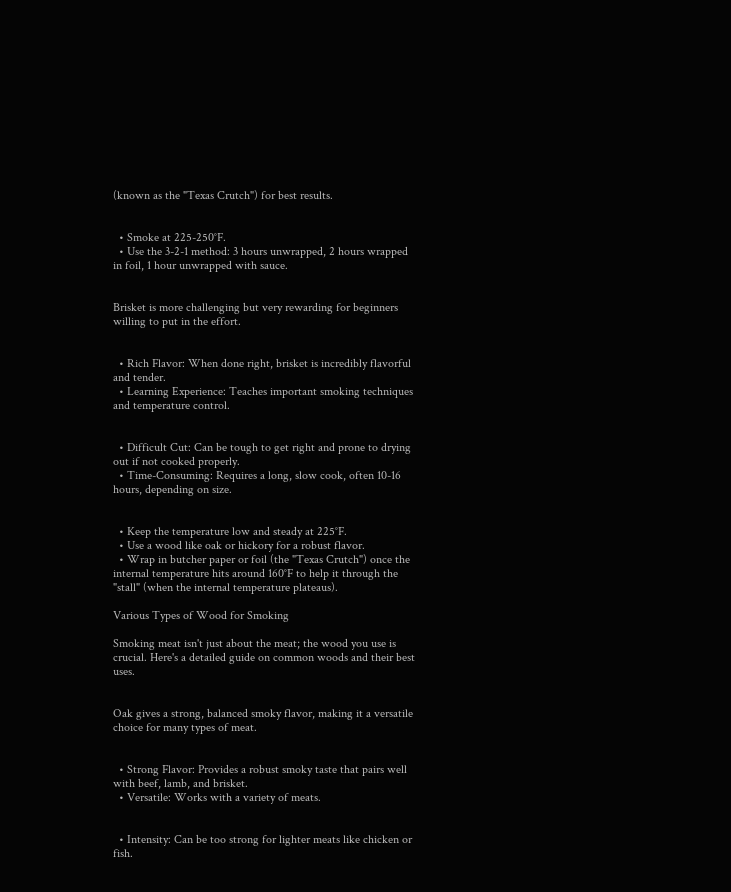(known as the "Texas Crutch") for best results.


  • Smoke at 225-250°F.
  • Use the 3-2-1 method: 3 hours unwrapped, 2 hours wrapped in foil, 1 hour unwrapped with sauce.


Brisket is more challenging but very rewarding for beginners willing to put in the effort.


  • Rich Flavor: When done right, brisket is incredibly flavorful and tender.
  • Learning Experience: Teaches important smoking techniques and temperature control.


  • Difficult Cut: Can be tough to get right and prone to drying out if not cooked properly.
  • Time-Consuming: Requires a long, slow cook, often 10-16 hours, depending on size.


  • Keep the temperature low and steady at 225°F.
  • Use a wood like oak or hickory for a robust flavor.
  • Wrap in butcher paper or foil (the "Texas Crutch") once the internal temperature hits around 160°F to help it through the "stall" (when the internal temperature plateaus).

Various Types of Wood for Smoking

Smoking meat isn't just about the meat; the wood you use is crucial. Here's a detailed guide on common woods and their best uses.


Oak gives a strong, balanced smoky flavor, making it a versatile choice for many types of meat.


  • Strong Flavor: Provides a robust smoky taste that pairs well with beef, lamb, and brisket.
  • Versatile: Works with a variety of meats.


  • Intensity: Can be too strong for lighter meats like chicken or fish.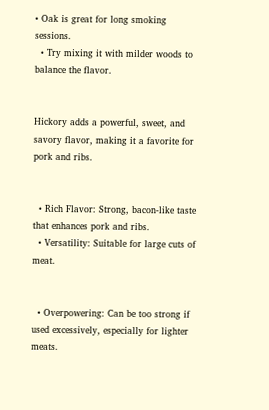• Oak is great for long smoking sessions.
  • Try mixing it with milder woods to balance the flavor.


Hickory adds a powerful, sweet, and savory flavor, making it a favorite for pork and ribs.


  • Rich Flavor: Strong, bacon-like taste that enhances pork and ribs.
  • Versatility: Suitable for large cuts of meat.


  • Overpowering: Can be too strong if used excessively, especially for lighter meats.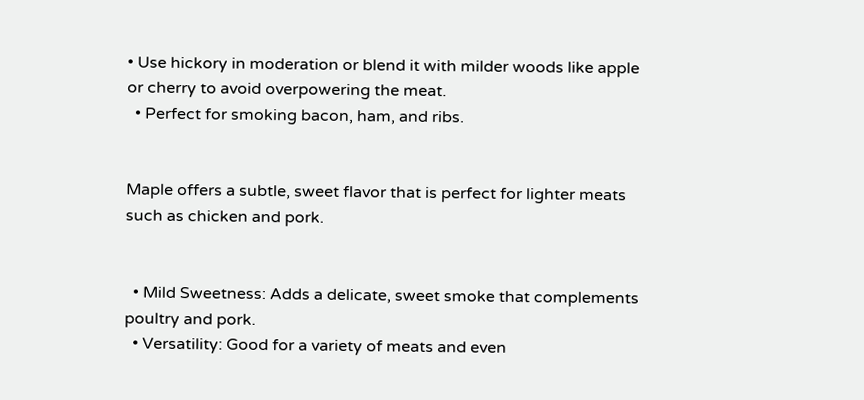• Use hickory in moderation or blend it with milder woods like apple or cherry to avoid overpowering the meat.
  • Perfect for smoking bacon, ham, and ribs.


Maple offers a subtle, sweet flavor that is perfect for lighter meats such as chicken and pork.


  • Mild Sweetness: Adds a delicate, sweet smoke that complements poultry and pork.
  • Versatility: Good for a variety of meats and even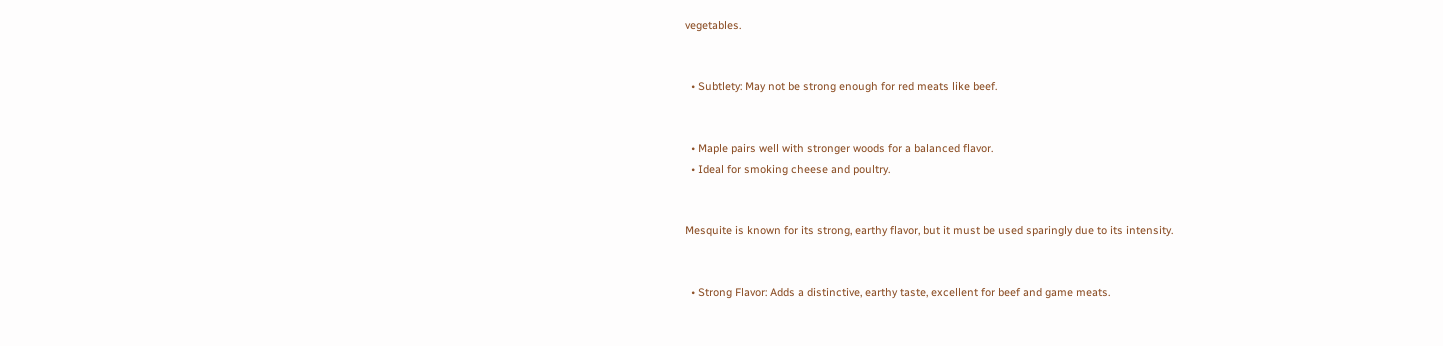vegetables.


  • Subtlety: May not be strong enough for red meats like beef.


  • Maple pairs well with stronger woods for a balanced flavor.
  • Ideal for smoking cheese and poultry.


Mesquite is known for its strong, earthy flavor, but it must be used sparingly due to its intensity.


  • Strong Flavor: Adds a distinctive, earthy taste, excellent for beef and game meats.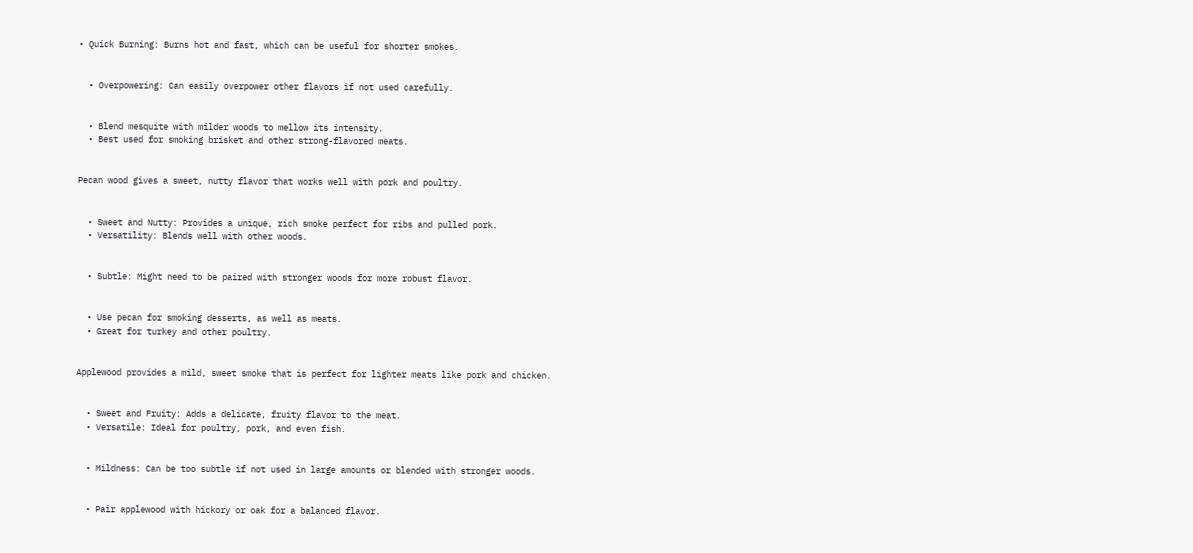• Quick Burning: Burns hot and fast, which can be useful for shorter smokes.


  • Overpowering: Can easily overpower other flavors if not used carefully.


  • Blend mesquite with milder woods to mellow its intensity.
  • Best used for smoking brisket and other strong-flavored meats.


Pecan wood gives a sweet, nutty flavor that works well with pork and poultry.


  • Sweet and Nutty: Provides a unique, rich smoke perfect for ribs and pulled pork.
  • Versatility: Blends well with other woods.


  • Subtle: Might need to be paired with stronger woods for more robust flavor.


  • Use pecan for smoking desserts, as well as meats.
  • Great for turkey and other poultry.


Applewood provides a mild, sweet smoke that is perfect for lighter meats like pork and chicken.


  • Sweet and Fruity: Adds a delicate, fruity flavor to the meat.
  • Versatile: Ideal for poultry, pork, and even fish.


  • Mildness: Can be too subtle if not used in large amounts or blended with stronger woods.


  • Pair applewood with hickory or oak for a balanced flavor.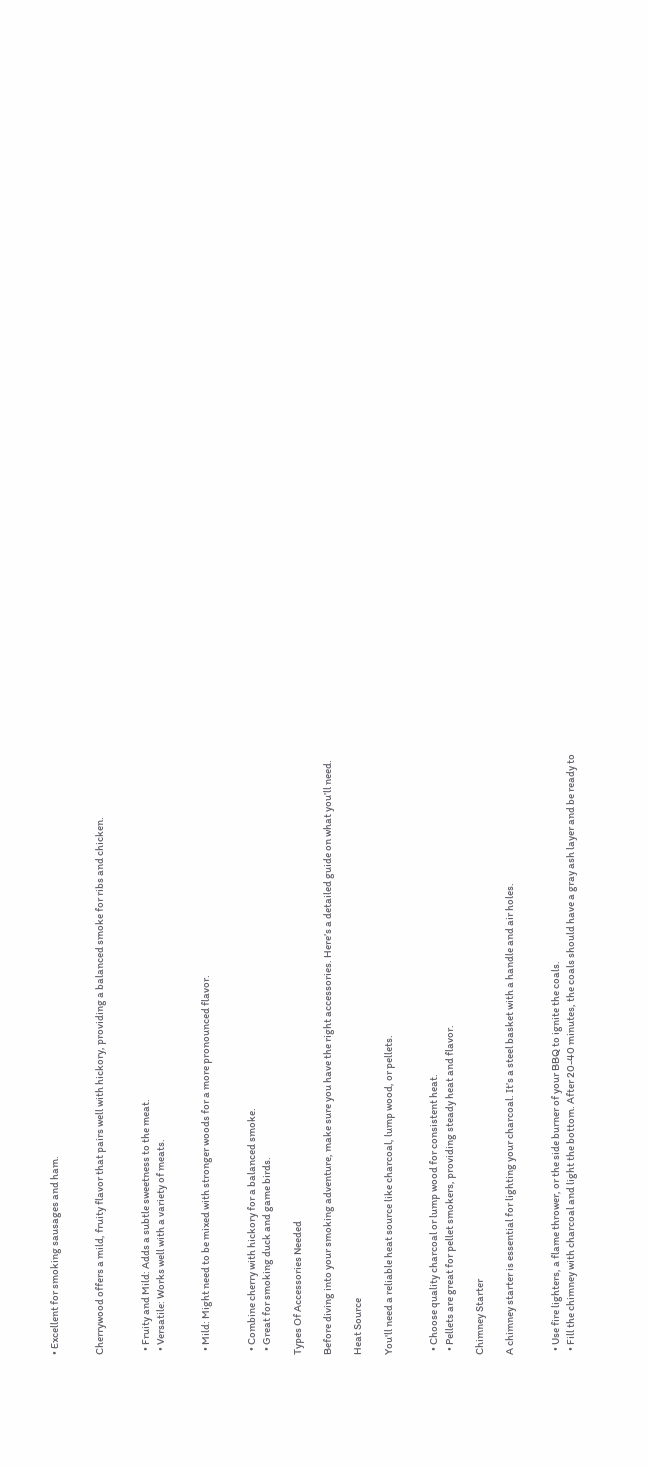• Excellent for smoking sausages and ham.


Cherrywood offers a mild, fruity flavor that pairs well with hickory, providing a balanced smoke for ribs and chicken.


  • Fruity and Mild: Adds a subtle sweetness to the meat.
  • Versatile: Works well with a variety of meats.


  • Mild: Might need to be mixed with stronger woods for a more pronounced flavor.


  • Combine cherry with hickory for a balanced smoke.
  • Great for smoking duck and game birds.

Types Of Accessories Needed

Before diving into your smoking adventure, make sure you have the right accessories. Here’s a detailed guide on what you’ll need.

Heat Source

You'll need a reliable heat source like charcoal, lump wood, or pellets.


  • Choose quality charcoal or lump wood for consistent heat.
  • Pellets are great for pellet smokers, providing steady heat and flavor.

Chimney Starter

A chimney starter is essential for lighting your charcoal. It’s a steel basket with a handle and air holes.


  • Use fire lighters, a flame thrower, or the side burner of your BBQ to ignite the coals.
  • Fill the chimney with charcoal and light the bottom. After 20-40 minutes, the coals should have a gray ash layer and be ready to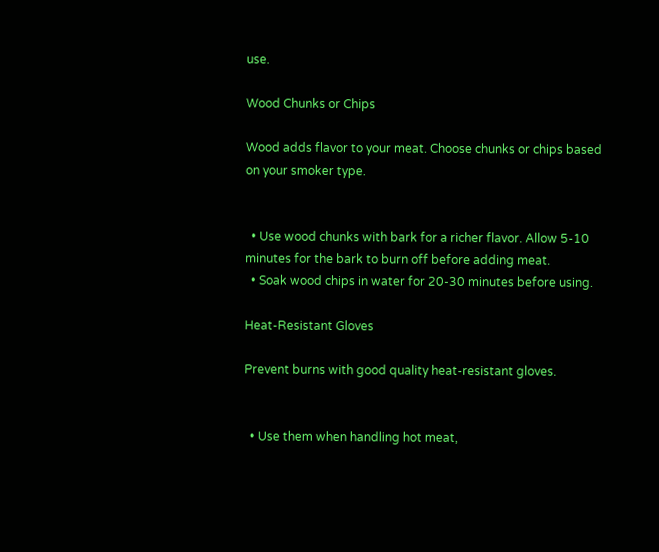use.

Wood Chunks or Chips

Wood adds flavor to your meat. Choose chunks or chips based on your smoker type.


  • Use wood chunks with bark for a richer flavor. Allow 5-10 minutes for the bark to burn off before adding meat.
  • Soak wood chips in water for 20-30 minutes before using.

Heat-Resistant Gloves

Prevent burns with good quality heat-resistant gloves.


  • Use them when handling hot meat,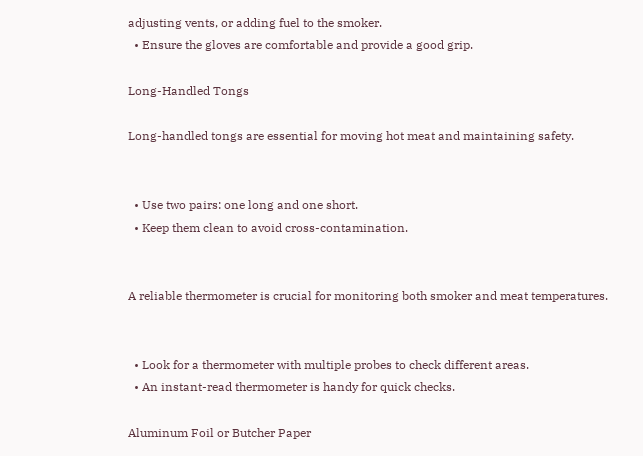adjusting vents, or adding fuel to the smoker.
  • Ensure the gloves are comfortable and provide a good grip.

Long-Handled Tongs

Long-handled tongs are essential for moving hot meat and maintaining safety.


  • Use two pairs: one long and one short.
  • Keep them clean to avoid cross-contamination.


A reliable thermometer is crucial for monitoring both smoker and meat temperatures.


  • Look for a thermometer with multiple probes to check different areas.
  • An instant-read thermometer is handy for quick checks.

Aluminum Foil or Butcher Paper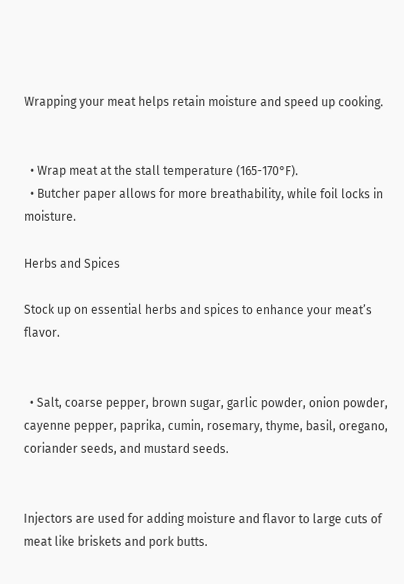Wrapping your meat helps retain moisture and speed up cooking.


  • Wrap meat at the stall temperature (165-170°F).
  • Butcher paper allows for more breathability, while foil locks in moisture.

Herbs and Spices

Stock up on essential herbs and spices to enhance your meat’s flavor.


  • Salt, coarse pepper, brown sugar, garlic powder, onion powder, cayenne pepper, paprika, cumin, rosemary, thyme, basil, oregano, coriander seeds, and mustard seeds.


Injectors are used for adding moisture and flavor to large cuts of meat like briskets and pork butts.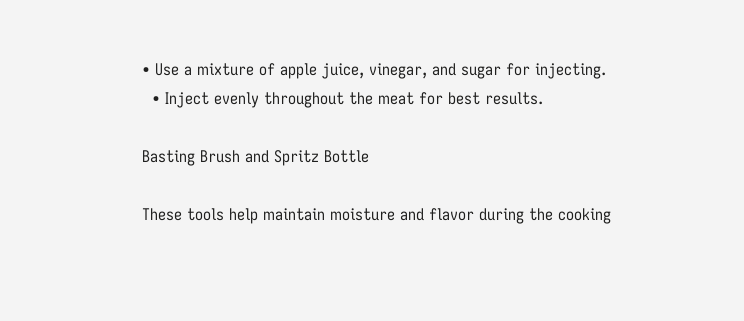• Use a mixture of apple juice, vinegar, and sugar for injecting.
  • Inject evenly throughout the meat for best results.

Basting Brush and Spritz Bottle

These tools help maintain moisture and flavor during the cooking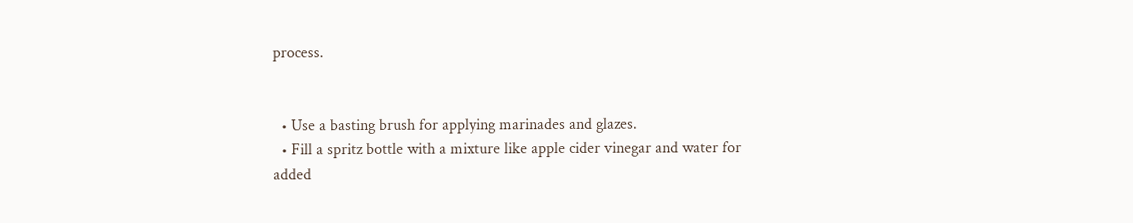process.


  • Use a basting brush for applying marinades and glazes.
  • Fill a spritz bottle with a mixture like apple cider vinegar and water for added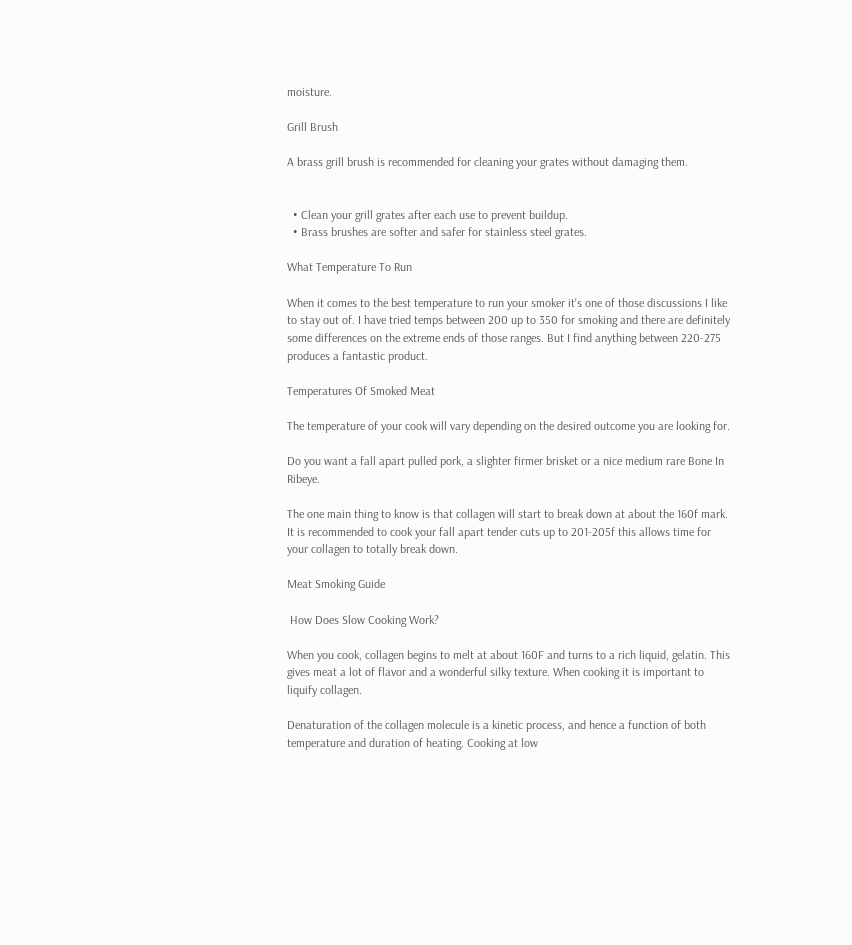moisture.

Grill Brush

A brass grill brush is recommended for cleaning your grates without damaging them.


  • Clean your grill grates after each use to prevent buildup.
  • Brass brushes are softer and safer for stainless steel grates.

What Temperature To Run

When it comes to the best temperature to run your smoker it's one of those discussions I like to stay out of. I have tried temps between 200 up to 350 for smoking and there are definitely some differences on the extreme ends of those ranges. But I find anything between 220-275 produces a fantastic product.

Temperatures Of Smoked Meat

The temperature of your cook will vary depending on the desired outcome you are looking for.

Do you want a fall apart pulled pork, a slighter firmer brisket or a nice medium rare Bone In Ribeye.

The one main thing to know is that collagen will start to break down at about the 160f mark. It is recommended to cook your fall apart tender cuts up to 201-205f this allows time for your collagen to totally break down.

Meat Smoking Guide

 How Does Slow Cooking Work?

When you cook, collagen begins to melt at about 160F and turns to a rich liquid, gelatin. This gives meat a lot of flavor and a wonderful silky texture. When cooking it is important to liquify collagen.

Denaturation of the collagen molecule is a kinetic process, and hence a function of both temperature and duration of heating. Cooking at low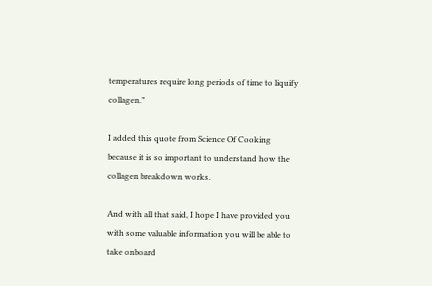temperatures require long periods of time to liquify collagen.”

I added this quote from Science Of Cooking because it is so important to understand how the collagen breakdown works.

And with all that said, I hope I have provided you with some valuable information you will be able to take onboard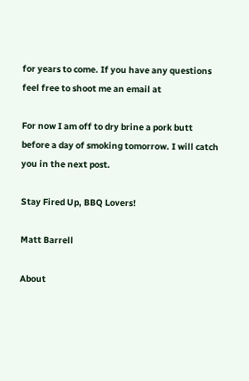for years to come. If you have any questions feel free to shoot me an email at

For now I am off to dry brine a pork butt before a day of smoking tomorrow. I will catch you in the next post.

Stay Fired Up, BBQ Lovers!

Matt Barrell

About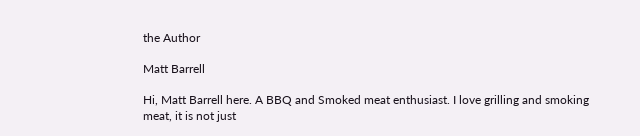the Author

Matt Barrell

Hi, Matt Barrell here. A BBQ and Smoked meat enthusiast. I love grilling and smoking meat, it is not just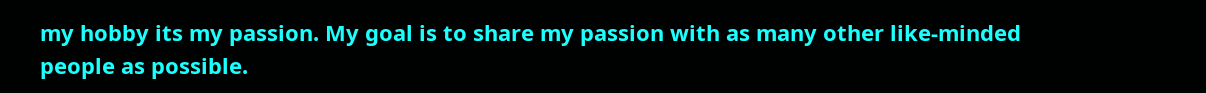my hobby its my passion. My goal is to share my passion with as many other like-minded people as possible.